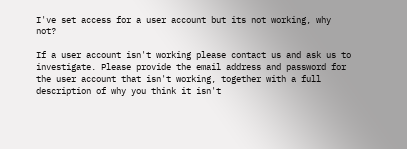I've set access for a user account but its not working, why not?

If a user account isn't working please contact us and ask us to investigate. Please provide the email address and password for the user account that isn't working, together with a full description of why you think it isn't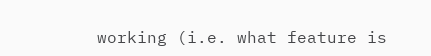working (i.e. what feature is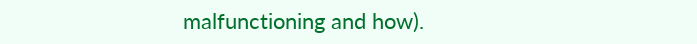malfunctioning and how).